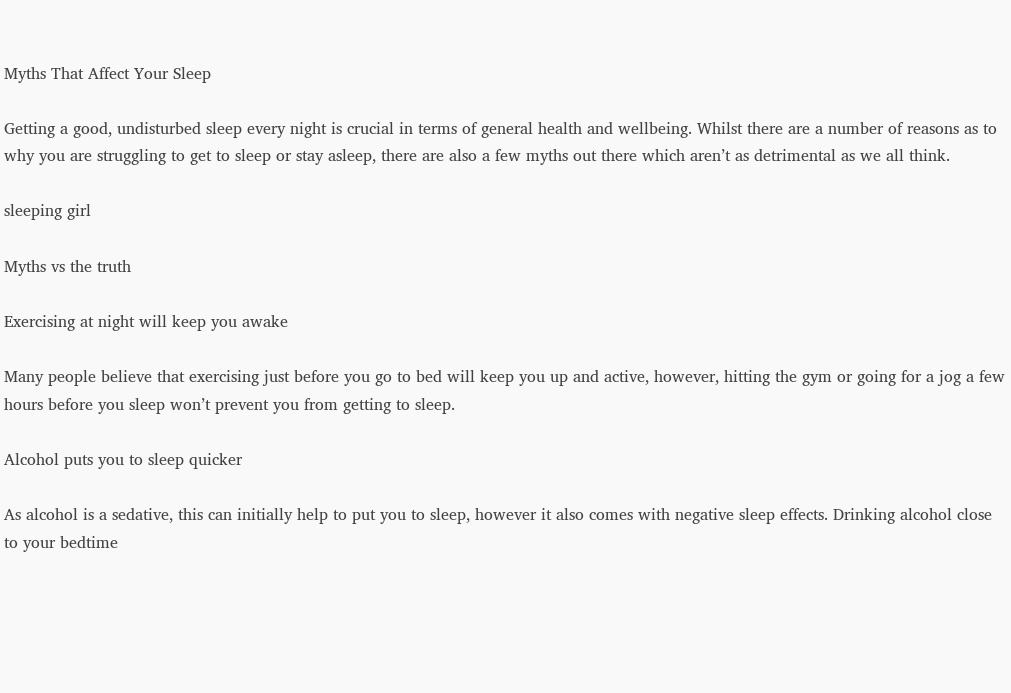Myths That Affect Your Sleep

Getting a good, undisturbed sleep every night is crucial in terms of general health and wellbeing. Whilst there are a number of reasons as to why you are struggling to get to sleep or stay asleep, there are also a few myths out there which aren’t as detrimental as we all think.

sleeping girl

Myths vs the truth

Exercising at night will keep you awake

Many people believe that exercising just before you go to bed will keep you up and active, however, hitting the gym or going for a jog a few hours before you sleep won’t prevent you from getting to sleep.

Alcohol puts you to sleep quicker

As alcohol is a sedative, this can initially help to put you to sleep, however it also comes with negative sleep effects. Drinking alcohol close to your bedtime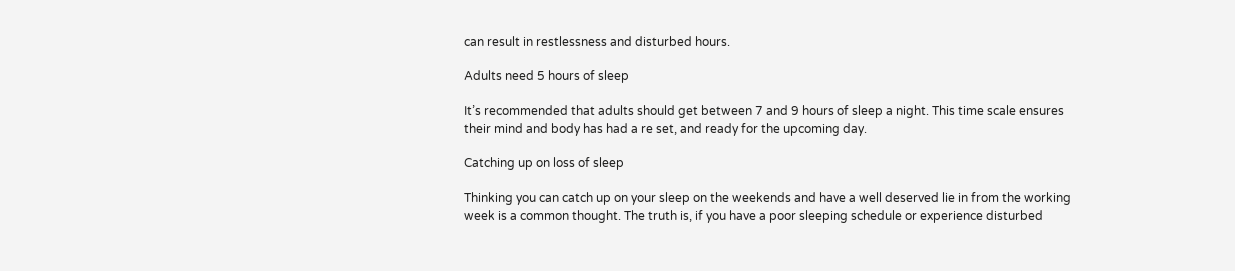can result in restlessness and disturbed hours.

Adults need 5 hours of sleep

It’s recommended that adults should get between 7 and 9 hours of sleep a night. This time scale ensures their mind and body has had a re set, and ready for the upcoming day.

Catching up on loss of sleep

Thinking you can catch up on your sleep on the weekends and have a well deserved lie in from the working week is a common thought. The truth is, if you have a poor sleeping schedule or experience disturbed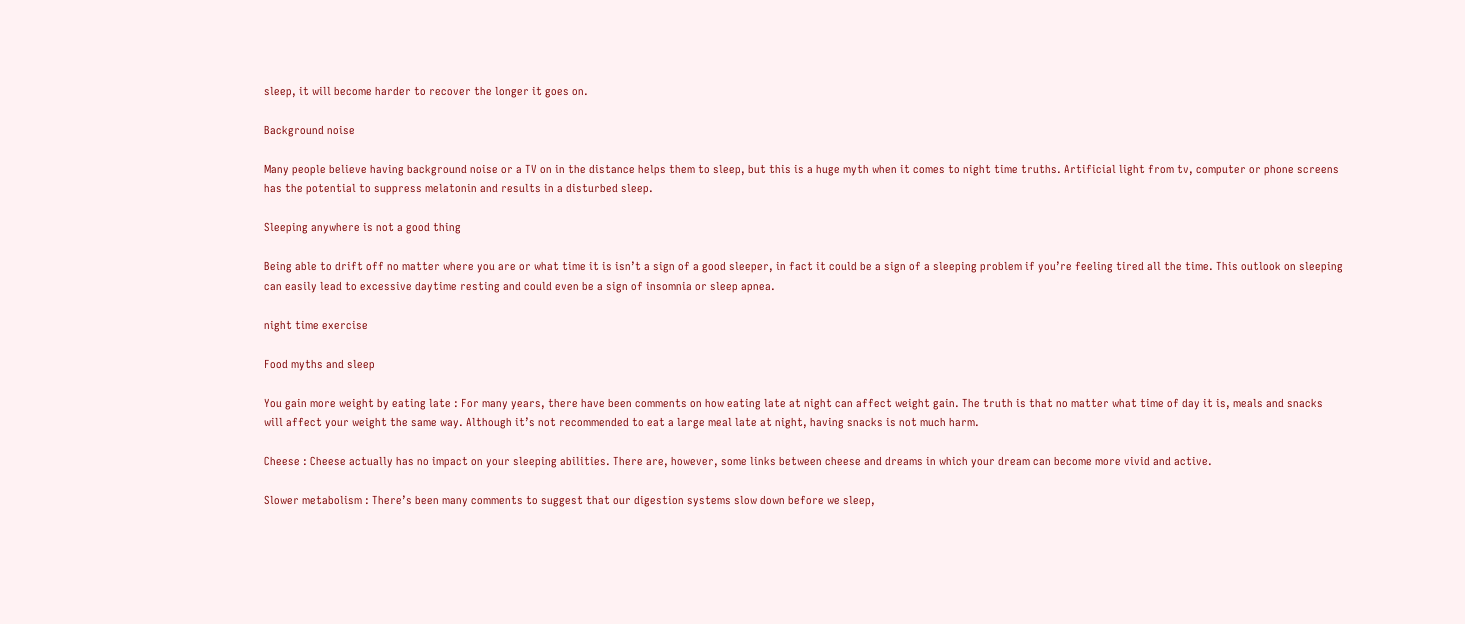sleep, it will become harder to recover the longer it goes on.

Background noise

Many people believe having background noise or a TV on in the distance helps them to sleep, but this is a huge myth when it comes to night time truths. Artificial light from tv, computer or phone screens has the potential to suppress melatonin and results in a disturbed sleep.

Sleeping anywhere is not a good thing

Being able to drift off no matter where you are or what time it is isn’t a sign of a good sleeper, in fact it could be a sign of a sleeping problem if you’re feeling tired all the time. This outlook on sleeping can easily lead to excessive daytime resting and could even be a sign of insomnia or sleep apnea.

night time exercise

Food myths and sleep

You gain more weight by eating late : For many years, there have been comments on how eating late at night can affect weight gain. The truth is that no matter what time of day it is, meals and snacks will affect your weight the same way. Although it’s not recommended to eat a large meal late at night, having snacks is not much harm.

Cheese : Cheese actually has no impact on your sleeping abilities. There are, however, some links between cheese and dreams in which your dream can become more vivid and active.

Slower metabolism : There’s been many comments to suggest that our digestion systems slow down before we sleep,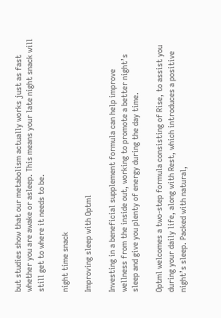but studies show that our metabolism actually works just as fast whether you are awake or asleep. This means your late night snack will still get to where it needs to be.

night time snack

Improving sleep with Optml

Investing in a beneficial supplement formula can help improve wellness from the inside out, working to promote a better night’s sleep and give you plenty of energy during the day time.

Optml welcomes a two-step formula consisting of Rise, to assist you during your daily life, along with Rest, which introduces a positive night’s sleep. Packed with natural,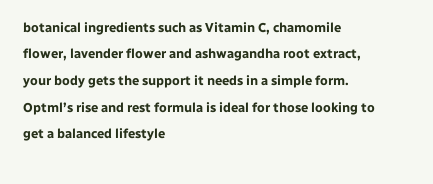botanical ingredients such as Vitamin C, chamomile flower, lavender flower and ashwagandha root extract, your body gets the support it needs in a simple form. Optml’s rise and rest formula is ideal for those looking to get a balanced lifestyle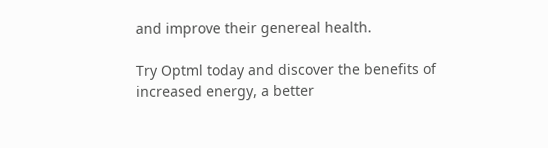and improve their genereal health.

Try Optml today and discover the benefits of increased energy, a better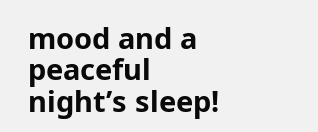mood and a peaceful night’s sleep!